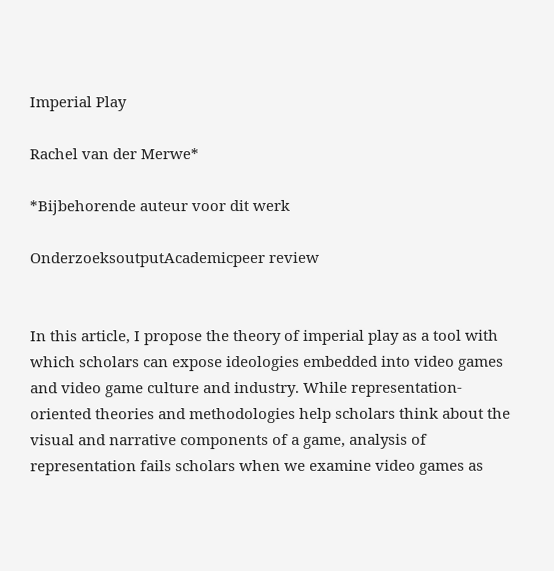Imperial Play

Rachel van der Merwe*

*Bijbehorende auteur voor dit werk

OnderzoeksoutputAcademicpeer review


In this article, I propose the theory of imperial play as a tool with which scholars can expose ideologies embedded into video games and video game culture and industry. While representation-oriented theories and methodologies help scholars think about the visual and narrative components of a game, analysis of representation fails scholars when we examine video games as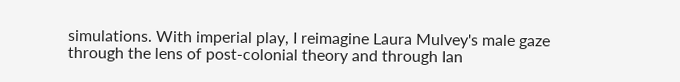simulations. With imperial play, I reimagine Laura Mulvey's male gaze through the lens of post-colonial theory and through Ian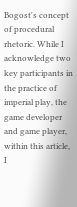Bogost's concept of procedural rhetoric. While I acknowledge two key participants in the practice of imperial play, the game developer and game player, within this article, I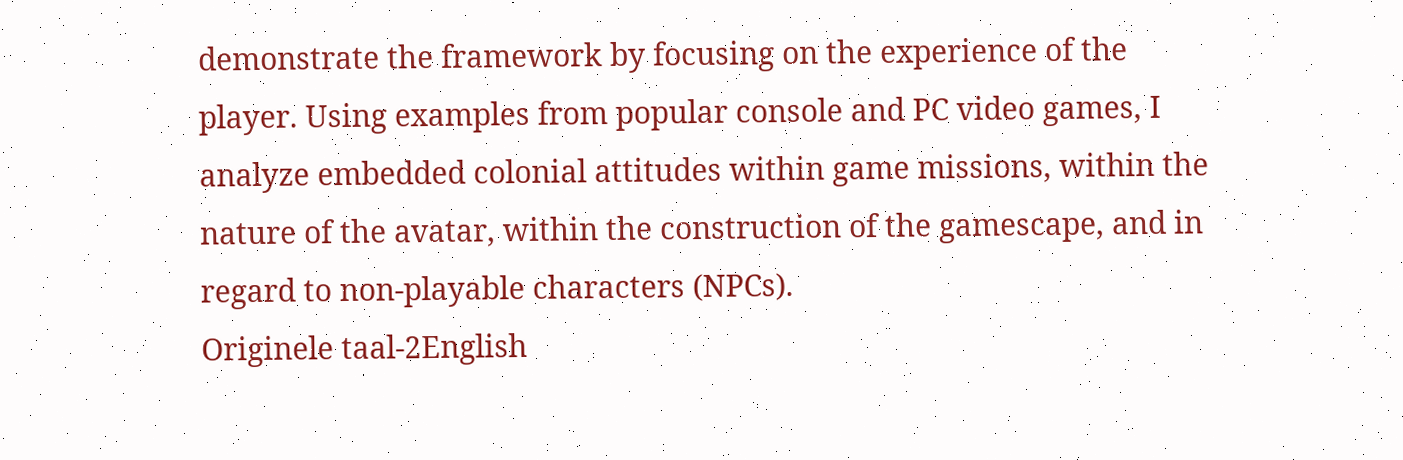demonstrate the framework by focusing on the experience of the player. Using examples from popular console and PC video games, I analyze embedded colonial attitudes within game missions, within the nature of the avatar, within the construction of the gamescape, and in regard to non-playable characters (NPCs).
Originele taal-2English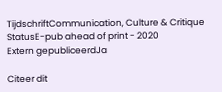TijdschriftCommunication, Culture & Critique
StatusE-pub ahead of print - 2020
Extern gepubliceerdJa

Citeer dit